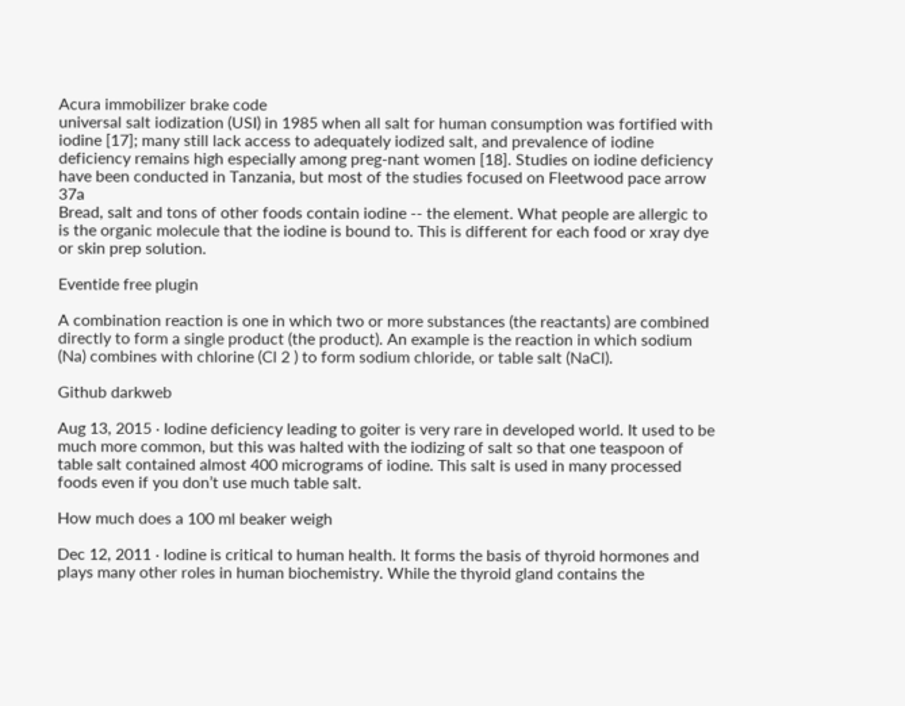Acura immobilizer brake code
universal salt iodization (USI) in 1985 when all salt for human consumption was fortified with iodine [17]; many still lack access to adequately iodized salt, and prevalence of iodine deficiency remains high especially among preg-nant women [18]. Studies on iodine deficiency have been conducted in Tanzania, but most of the studies focused on Fleetwood pace arrow 37a
Bread, salt and tons of other foods contain iodine -- the element. What people are allergic to is the organic molecule that the iodine is bound to. This is different for each food or xray dye or skin prep solution.

Eventide free plugin

A combination reaction is one in which two or more substances (the reactants) are combined directly to form a single product (the product). An example is the reaction in which sodium (Na) combines with chlorine (Cl 2 ) to form sodium chloride, or table salt (NaCl).

Github darkweb

Aug 13, 2015 · Iodine deficiency leading to goiter is very rare in developed world. It used to be much more common, but this was halted with the iodizing of salt so that one teaspoon of table salt contained almost 400 micrograms of iodine. This salt is used in many processed foods even if you don’t use much table salt.

How much does a 100 ml beaker weigh

Dec 12, 2011 · Iodine is critical to human health. It forms the basis of thyroid hormones and plays many other roles in human biochemistry. While the thyroid gland contains the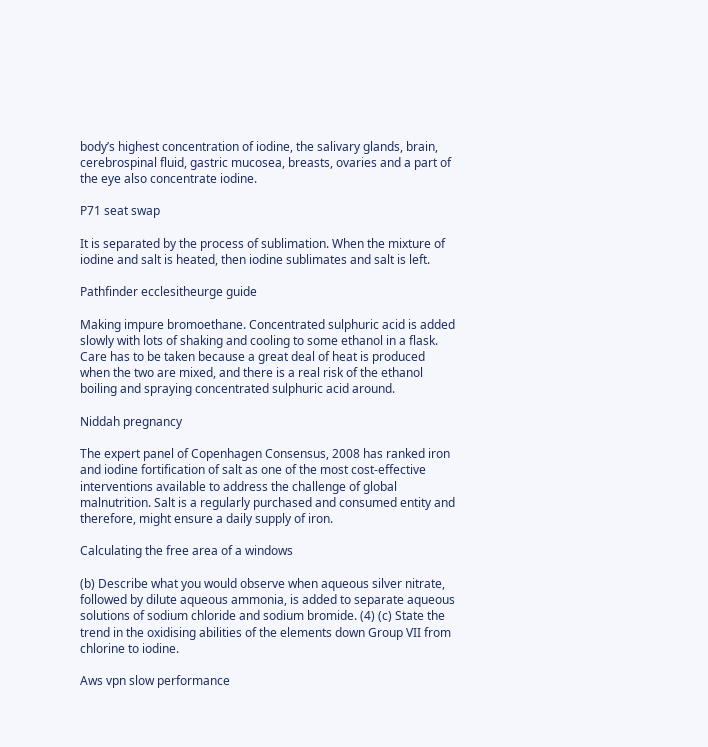body’s highest concentration of iodine, the salivary glands, brain, cerebrospinal fluid, gastric mucosea, breasts, ovaries and a part of the eye also concentrate iodine.

P71 seat swap

It is separated by the process of sublimation. When the mixture of iodine and salt is heated, then iodine sublimates and salt is left.

Pathfinder ecclesitheurge guide

Making impure bromoethane. Concentrated sulphuric acid is added slowly with lots of shaking and cooling to some ethanol in a flask. Care has to be taken because a great deal of heat is produced when the two are mixed, and there is a real risk of the ethanol boiling and spraying concentrated sulphuric acid around.

Niddah pregnancy

The expert panel of Copenhagen Consensus, 2008 has ranked iron and iodine fortification of salt as one of the most cost-effective interventions available to address the challenge of global malnutrition. Salt is a regularly purchased and consumed entity and therefore, might ensure a daily supply of iron.

Calculating the free area of a windows

(b) Describe what you would observe when aqueous silver nitrate, followed by dilute aqueous ammonia, is added to separate aqueous solutions of sodium chloride and sodium bromide. (4) (c) State the trend in the oxidising abilities of the elements down Group VII from chlorine to iodine.

Aws vpn slow performance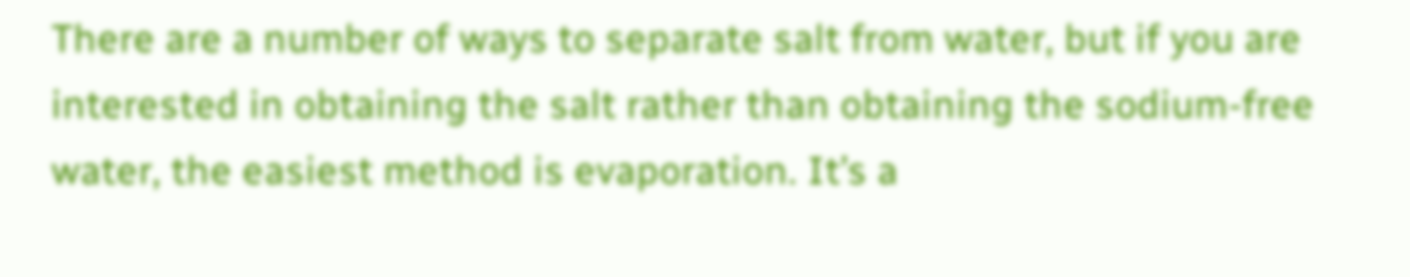There are a number of ways to separate salt from water, but if you are interested in obtaining the salt rather than obtaining the sodium-free water, the easiest method is evaporation. It’s a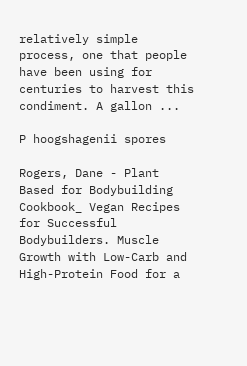relatively simple process, one that people have been using for centuries to harvest this condiment. A gallon ...

P hoogshagenii spores

Rogers, Dane - Plant Based for Bodybuilding Cookbook_ Vegan Recipes for Successful Bodybuilders. Muscle Growth with Low-Carb and High-Protein Food for a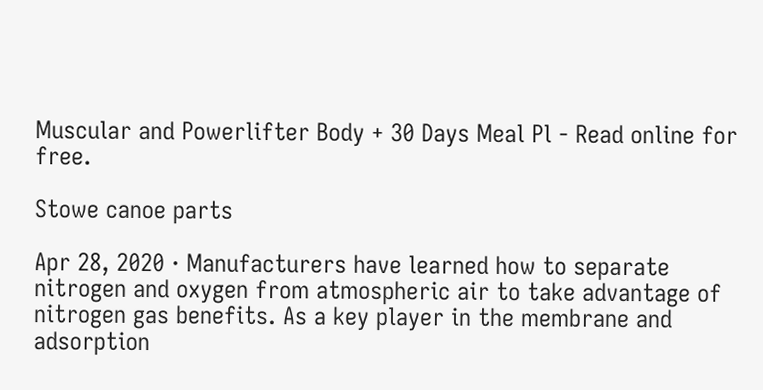Muscular and Powerlifter Body + 30 Days Meal Pl - Read online for free.

Stowe canoe parts

Apr 28, 2020 · Manufacturers have learned how to separate nitrogen and oxygen from atmospheric air to take advantage of nitrogen gas benefits. As a key player in the membrane and adsorption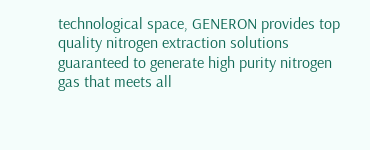technological space, GENERON provides top quality nitrogen extraction solutions guaranteed to generate high purity nitrogen gas that meets all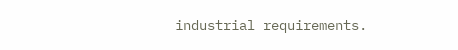industrial requirements.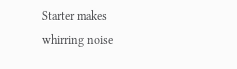Starter makes whirring noise